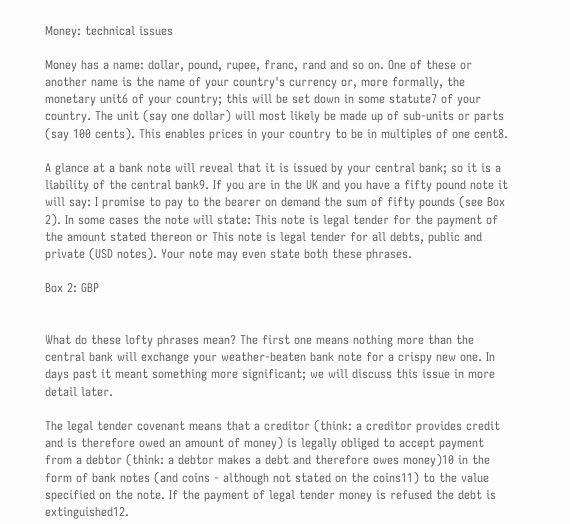Money: technical issues

Money has a name: dollar, pound, rupee, franc, rand and so on. One of these or another name is the name of your country's currency or, more formally, the monetary unit6 of your country; this will be set down in some statute7 of your country. The unit (say one dollar) will most likely be made up of sub-units or parts (say 100 cents). This enables prices in your country to be in multiples of one cent8.

A glance at a bank note will reveal that it is issued by your central bank; so it is a liability of the central bank9. If you are in the UK and you have a fifty pound note it will say: I promise to pay to the bearer on demand the sum of fifty pounds (see Box 2). In some cases the note will state: This note is legal tender for the payment of the amount stated thereon or This note is legal tender for all debts, public and private (USD notes). Your note may even state both these phrases.

Box 2: GBP


What do these lofty phrases mean? The first one means nothing more than the central bank will exchange your weather-beaten bank note for a crispy new one. In days past it meant something more significant; we will discuss this issue in more detail later.

The legal tender covenant means that a creditor (think: a creditor provides credit and is therefore owed an amount of money) is legally obliged to accept payment from a debtor (think: a debtor makes a debt and therefore owes money)10 in the form of bank notes (and coins - although not stated on the coins11) to the value specified on the note. If the payment of legal tender money is refused the debt is extinguished12.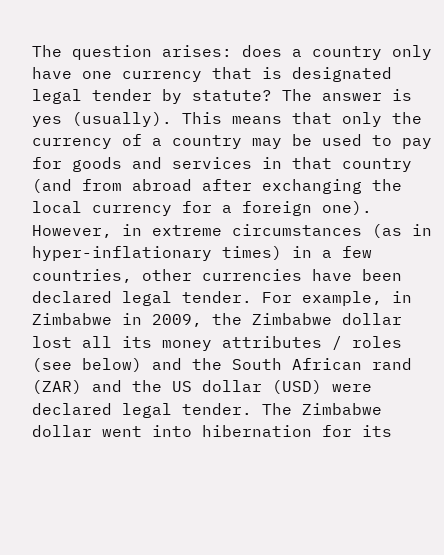The question arises: does a country only have one currency that is designated legal tender by statute? The answer is yes (usually). This means that only the currency of a country may be used to pay for goods and services in that country (and from abroad after exchanging the local currency for a foreign one). However, in extreme circumstances (as in hyper-inflationary times) in a few countries, other currencies have been declared legal tender. For example, in Zimbabwe in 2009, the Zimbabwe dollar lost all its money attributes / roles (see below) and the South African rand (ZAR) and the US dollar (USD) were declared legal tender. The Zimbabwe dollar went into hibernation for its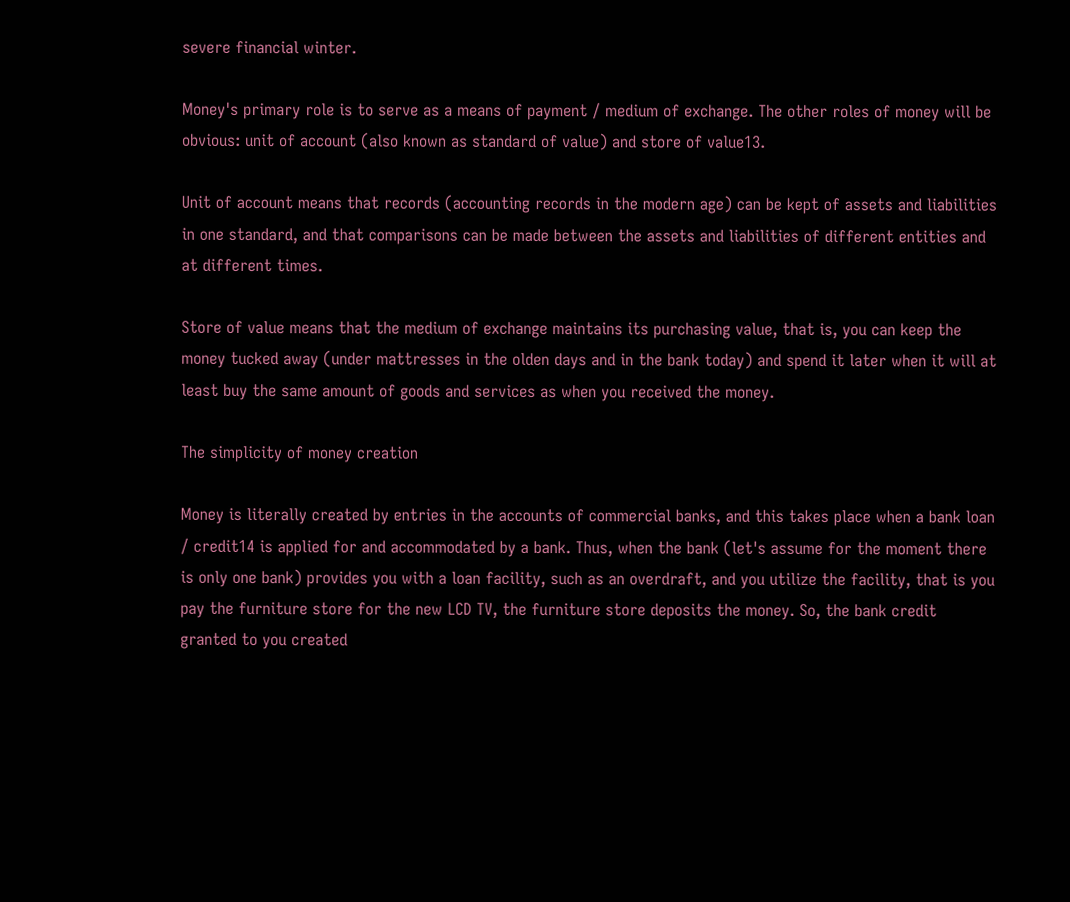severe financial winter.

Money's primary role is to serve as a means of payment / medium of exchange. The other roles of money will be obvious: unit of account (also known as standard of value) and store of value13.

Unit of account means that records (accounting records in the modern age) can be kept of assets and liabilities in one standard, and that comparisons can be made between the assets and liabilities of different entities and at different times.

Store of value means that the medium of exchange maintains its purchasing value, that is, you can keep the money tucked away (under mattresses in the olden days and in the bank today) and spend it later when it will at least buy the same amount of goods and services as when you received the money.

The simplicity of money creation

Money is literally created by entries in the accounts of commercial banks, and this takes place when a bank loan / credit14 is applied for and accommodated by a bank. Thus, when the bank (let's assume for the moment there is only one bank) provides you with a loan facility, such as an overdraft, and you utilize the facility, that is you pay the furniture store for the new LCD TV, the furniture store deposits the money. So, the bank credit granted to you created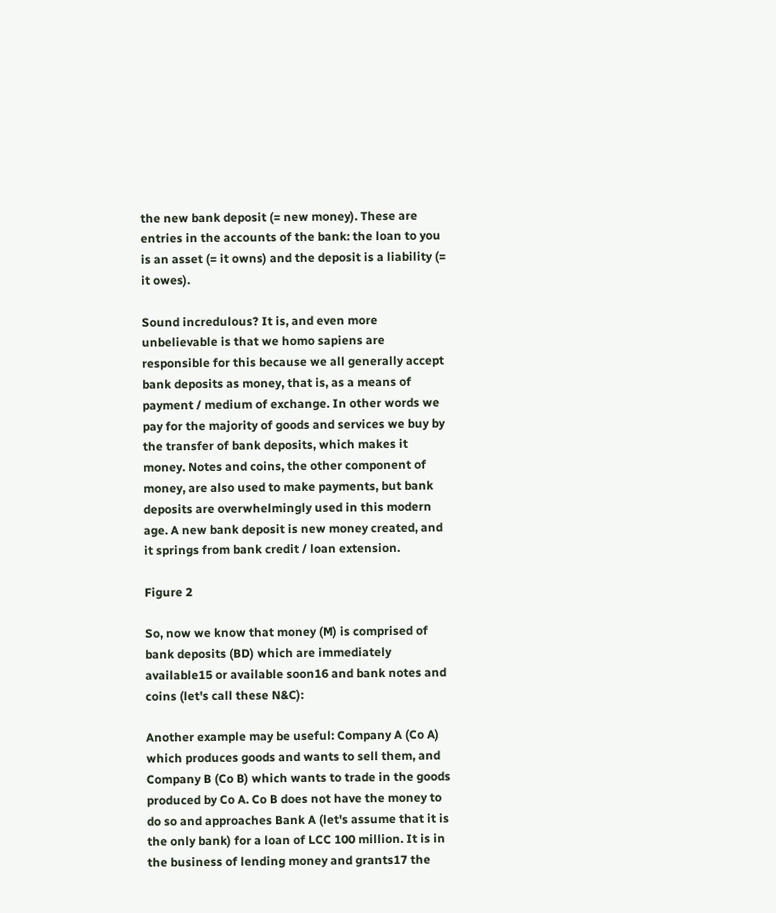the new bank deposit (= new money). These are entries in the accounts of the bank: the loan to you is an asset (= it owns) and the deposit is a liability (= it owes).

Sound incredulous? It is, and even more unbelievable is that we homo sapiens are responsible for this because we all generally accept bank deposits as money, that is, as a means of payment / medium of exchange. In other words we pay for the majority of goods and services we buy by the transfer of bank deposits, which makes it money. Notes and coins, the other component of money, are also used to make payments, but bank deposits are overwhelmingly used in this modern age. A new bank deposit is new money created, and it springs from bank credit / loan extension.

Figure 2

So, now we know that money (M) is comprised of bank deposits (BD) which are immediately available15 or available soon16 and bank notes and coins (let's call these N&C):

Another example may be useful: Company A (Co A) which produces goods and wants to sell them, and Company B (Co B) which wants to trade in the goods produced by Co A. Co B does not have the money to do so and approaches Bank A (let's assume that it is the only bank) for a loan of LCC 100 million. It is in the business of lending money and grants17 the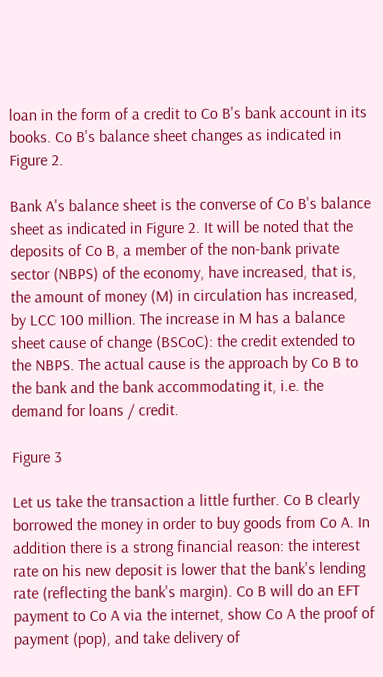loan in the form of a credit to Co B's bank account in its books. Co B's balance sheet changes as indicated in Figure 2.

Bank A's balance sheet is the converse of Co B's balance sheet as indicated in Figure 2. It will be noted that the deposits of Co B, a member of the non-bank private sector (NBPS) of the economy, have increased, that is, the amount of money (M) in circulation has increased, by LCC 100 million. The increase in M has a balance sheet cause of change (BSCoC): the credit extended to the NBPS. The actual cause is the approach by Co B to the bank and the bank accommodating it, i.e. the demand for loans / credit.

Figure 3

Let us take the transaction a little further. Co B clearly borrowed the money in order to buy goods from Co A. In addition there is a strong financial reason: the interest rate on his new deposit is lower that the bank's lending rate (reflecting the bank's margin). Co B will do an EFT payment to Co A via the internet, show Co A the proof of payment (pop), and take delivery of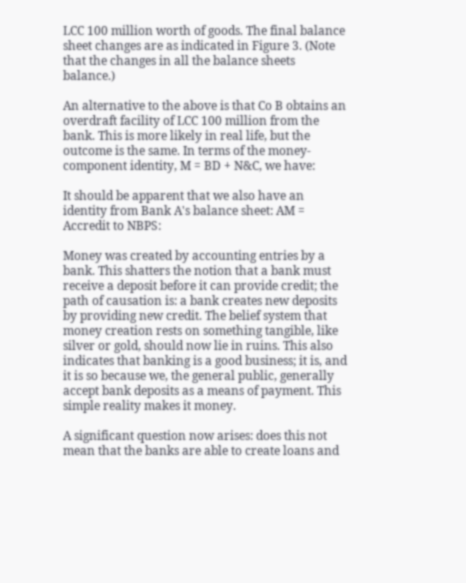LCC 100 million worth of goods. The final balance sheet changes are as indicated in Figure 3. (Note that the changes in all the balance sheets balance.)

An alternative to the above is that Co B obtains an overdraft facility of LCC 100 million from the bank. This is more likely in real life, but the outcome is the same. In terms of the money-component identity, M = BD + N&C, we have:

It should be apparent that we also have an identity from Bank A's balance sheet: AM = Accredit to NBPS:

Money was created by accounting entries by a bank. This shatters the notion that a bank must receive a deposit before it can provide credit; the path of causation is: a bank creates new deposits by providing new credit. The belief system that money creation rests on something tangible, like silver or gold, should now lie in ruins. This also indicates that banking is a good business; it is, and it is so because we, the general public, generally accept bank deposits as a means of payment. This simple reality makes it money.

A significant question now arises: does this not mean that the banks are able to create loans and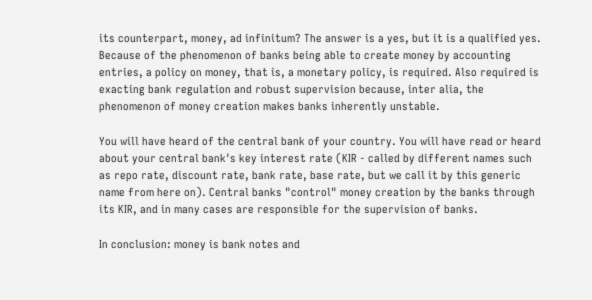its counterpart, money, ad infinitum? The answer is a yes, but it is a qualified yes. Because of the phenomenon of banks being able to create money by accounting entries, a policy on money, that is, a monetary policy, is required. Also required is exacting bank regulation and robust supervision because, inter alia, the phenomenon of money creation makes banks inherently unstable.

You will have heard of the central bank of your country. You will have read or heard about your central bank's key interest rate (KIR - called by different names such as repo rate, discount rate, bank rate, base rate, but we call it by this generic name from here on). Central banks "control" money creation by the banks through its KIR, and in many cases are responsible for the supervision of banks.

In conclusion: money is bank notes and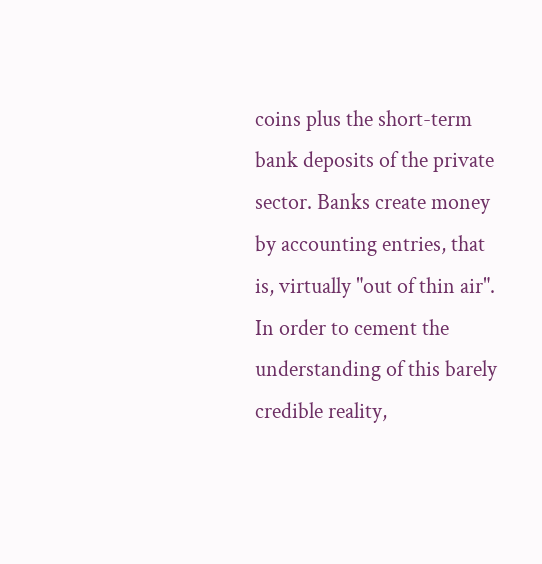coins plus the short-term bank deposits of the private sector. Banks create money by accounting entries, that is, virtually "out of thin air". In order to cement the understanding of this barely credible reality,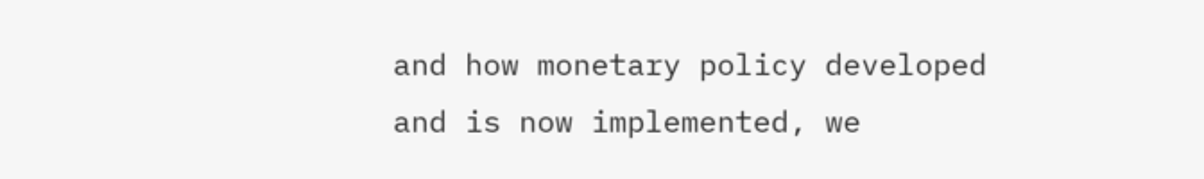and how monetary policy developed and is now implemented, we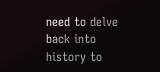need to delve back into history to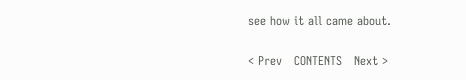see how it all came about.

< Prev   CONTENTS   Next >